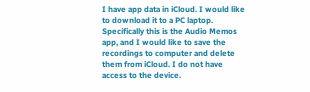I have app data in iCloud. I would like to download it to a PC laptop. Specifically this is the Audio Memos app, and I would like to save the recordings to computer and delete them from iCloud. I do not have access to the device.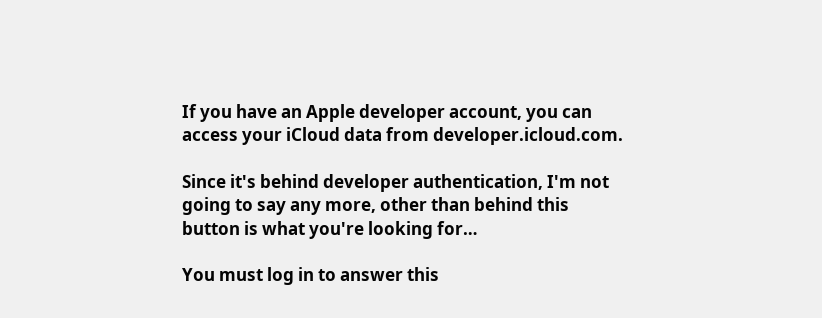If you have an Apple developer account, you can access your iCloud data from developer.icloud.com.

Since it's behind developer authentication, I'm not going to say any more, other than behind this button is what you're looking for…

You must log in to answer this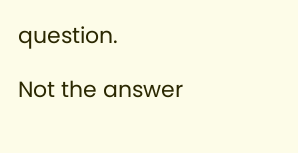question.

Not the answer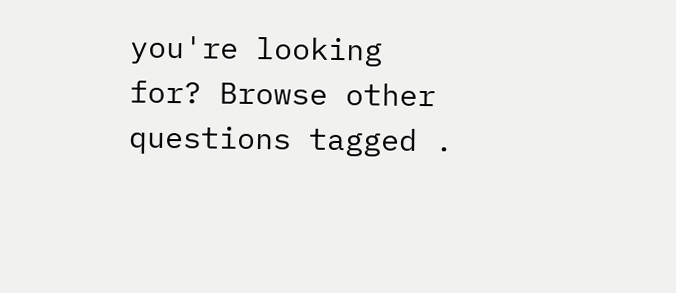you're looking for? Browse other questions tagged .